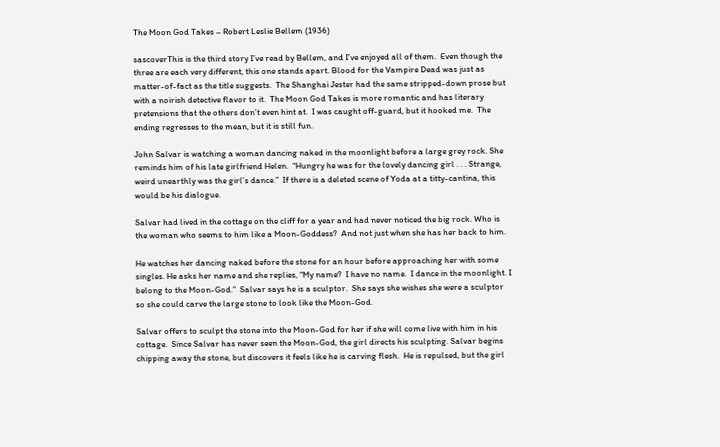The Moon God Takes – Robert Leslie Bellem (1936)

sascoverThis is the third story I’ve read by Bellem, and I’ve enjoyed all of them.  Even though the three are each very different, this one stands apart. Blood for the Vampire Dead was just as matter-of-fact as the title suggests.  The Shanghai Jester had the same stripped-down prose but with a noirish detective flavor to it.  The Moon God Takes is more romantic and has literary pretensions that the others don’t even hint at.  I was caught off-guard, but it hooked me.  The ending regresses to the mean, but it is still fun.

John Salvar is watching a woman dancing naked in the moonlight before a large grey rock. She reminds him of his late girlfriend Helen.  “Hungry he was for the lovely dancing girl . . . Strange, weird unearthly was the girl’s dance.”  If there is a deleted scene of Yoda at a titty-cantina, this would be his dialogue.

Salvar had lived in the cottage on the cliff for a year and had never noticed the big rock. Who is the woman who seems to him like a Moon-Goddess?  And not just when she has her back to him.

He watches her dancing naked before the stone for an hour before approaching her with some singles. He asks her name and she replies, “My name?  I have no name.  I dance in the moonlight. I belong to the Moon-God.”  Salvar says he is a sculptor.  She says she wishes she were a sculptor so she could carve the large stone to look like the Moon-God.

Salvar offers to sculpt the stone into the Moon-God for her if she will come live with him in his cottage.  Since Salvar has never seen the Moon-God, the girl directs his sculpting. Salvar begins chipping away the stone, but discovers it feels like he is carving flesh.  He is repulsed, but the girl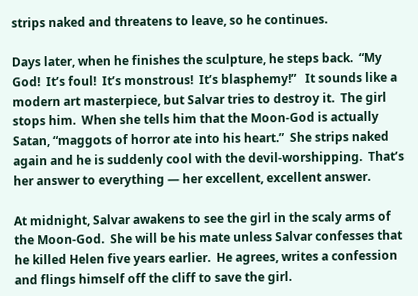strips naked and threatens to leave, so he continues.

Days later, when he finishes the sculpture, he steps back.  “My God!  It’s foul!  It’s monstrous!  It’s blasphemy!”   It sounds like a modern art masterpiece, but Salvar tries to destroy it.  The girl stops him.  When she tells him that the Moon-God is actually Satan, “maggots of horror ate into his heart.”  She strips naked again and he is suddenly cool with the devil-worshipping.  That’s her answer to everything — her excellent, excellent answer.

At midnight, Salvar awakens to see the girl in the scaly arms of the Moon-God.  She will be his mate unless Salvar confesses that he killed Helen five years earlier.  He agrees, writes a confession and flings himself off the cliff to save the girl.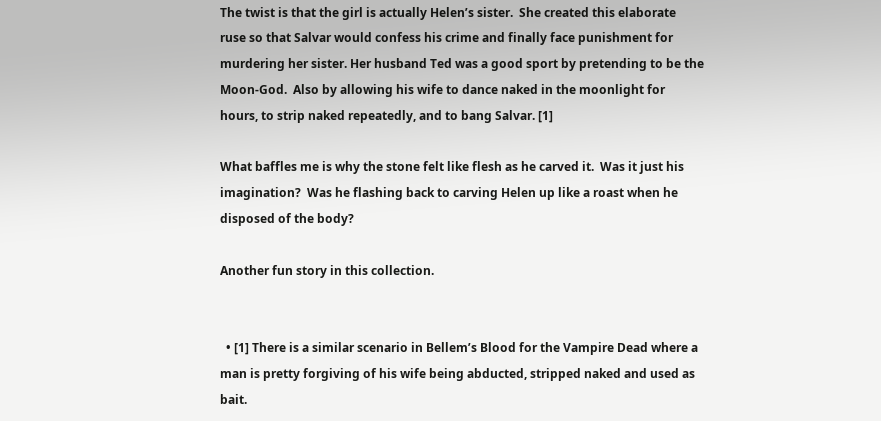The twist is that the girl is actually Helen’s sister.  She created this elaborate ruse so that Salvar would confess his crime and finally face punishment for murdering her sister. Her husband Ted was a good sport by pretending to be the Moon-God.  Also by allowing his wife to dance naked in the moonlight for hours, to strip naked repeatedly, and to bang Salvar. [1]

What baffles me is why the stone felt like flesh as he carved it.  Was it just his imagination?  Was he flashing back to carving Helen up like a roast when he disposed of the body?

Another fun story in this collection.


  • [1] There is a similar scenario in Bellem’s Blood for the Vampire Dead where a man is pretty forgiving of his wife being abducted, stripped naked and used as bait.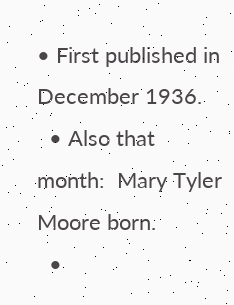• First published in December 1936.
  • Also that month:  Mary Tyler Moore born.
  •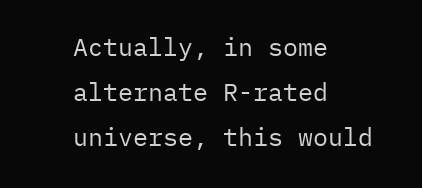Actually, in some alternate R-rated universe, this would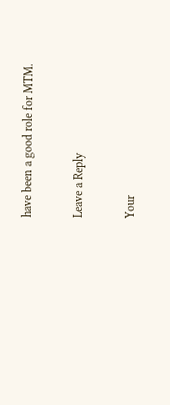have been a good role for MTM.

Leave a Reply

Your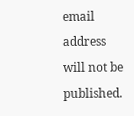email address will not be published.